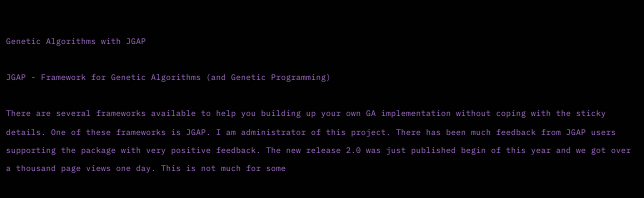Genetic Algorithms with JGAP

JGAP - Framework for Genetic Algorithms (and Genetic Programming)

There are several frameworks available to help you building up your own GA implementation without coping with the sticky details. One of these frameworks is JGAP. I am administrator of this project. There has been much feedback from JGAP users supporting the package with very positive feedback. The new release 2.0 was just published begin of this year and we got over a thousand page views one day. This is not much for some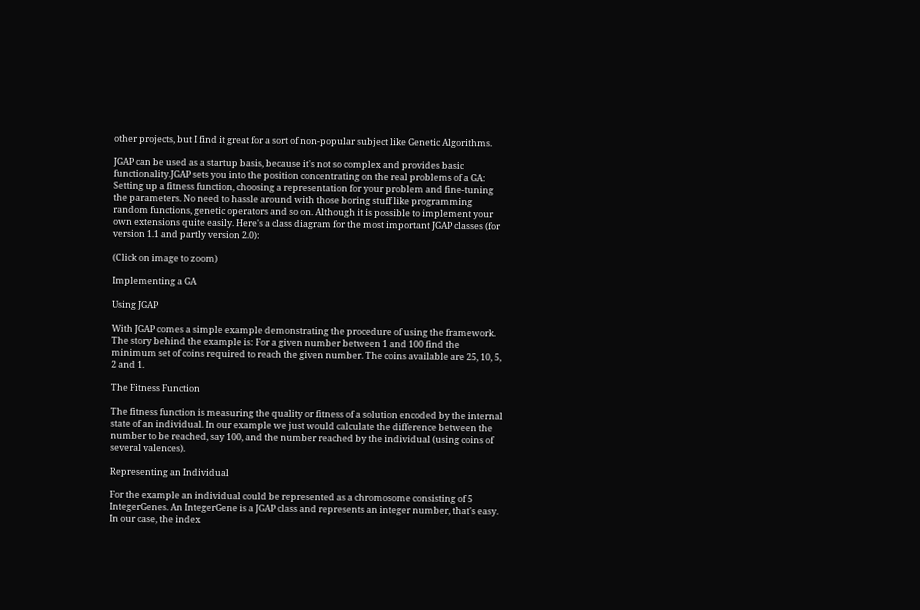other projects, but I find it great for a sort of non-popular subject like Genetic Algorithms.

JGAP can be used as a startup basis, because it's not so complex and provides basic functionality.JGAP sets you into the position concentrating on the real problems of a GA: Setting up a fitness function, choosing a representation for your problem and fine-tuning the parameters. No need to hassle around with those boring stuff like programming random functions, genetic operators and so on. Although it is possible to implement your own extensions quite easily. Here's a class diagram for the most important JGAP classes (for version 1.1 and partly version 2.0):

(Click on image to zoom)

Implementing a GA

Using JGAP

With JGAP comes a simple example demonstrating the procedure of using the framework. The story behind the example is: For a given number between 1 and 100 find the minimum set of coins required to reach the given number. The coins available are 25, 10, 5, 2 and 1.

The Fitness Function

The fitness function is measuring the quality or fitness of a solution encoded by the internal state of an individual. In our example we just would calculate the difference between the number to be reached, say 100, and the number reached by the individual (using coins of several valences).

Representing an Individual

For the example an individual could be represented as a chromosome consisting of 5 IntegerGenes. An IntegerGene is a JGAP class and represents an integer number, that's easy. In our case, the index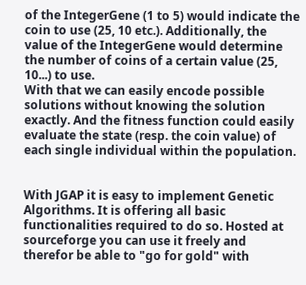of the IntegerGene (1 to 5) would indicate the coin to use (25, 10 etc.). Additionally, the value of the IntegerGene would determine the number of coins of a certain value (25, 10...) to use.
With that we can easily encode possible solutions without knowing the solution exactly. And the fitness function could easily evaluate the state (resp. the coin value) of each single individual within the population.


With JGAP it is easy to implement Genetic Algorithms. It is offering all basic functionalities required to do so. Hosted at sourceforge you can use it freely and therefor be able to "go for gold" with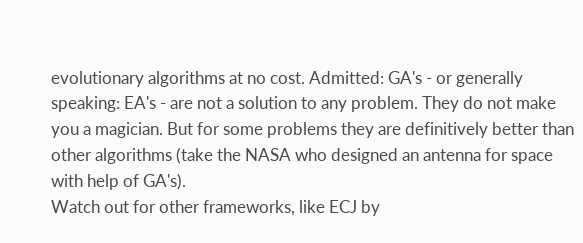evolutionary algorithms at no cost. Admitted: GA's - or generally speaking: EA's - are not a solution to any problem. They do not make you a magician. But for some problems they are definitively better than other algorithms (take the NASA who designed an antenna for space with help of GA's).
Watch out for other frameworks, like ECJ by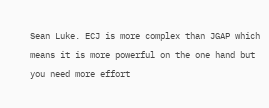Sean Luke. ECJ is more complex than JGAP which means it is more powerful on the one hand but you need more effort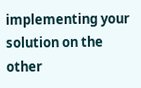implementing your solution on the other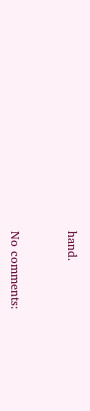hand.


No comments: